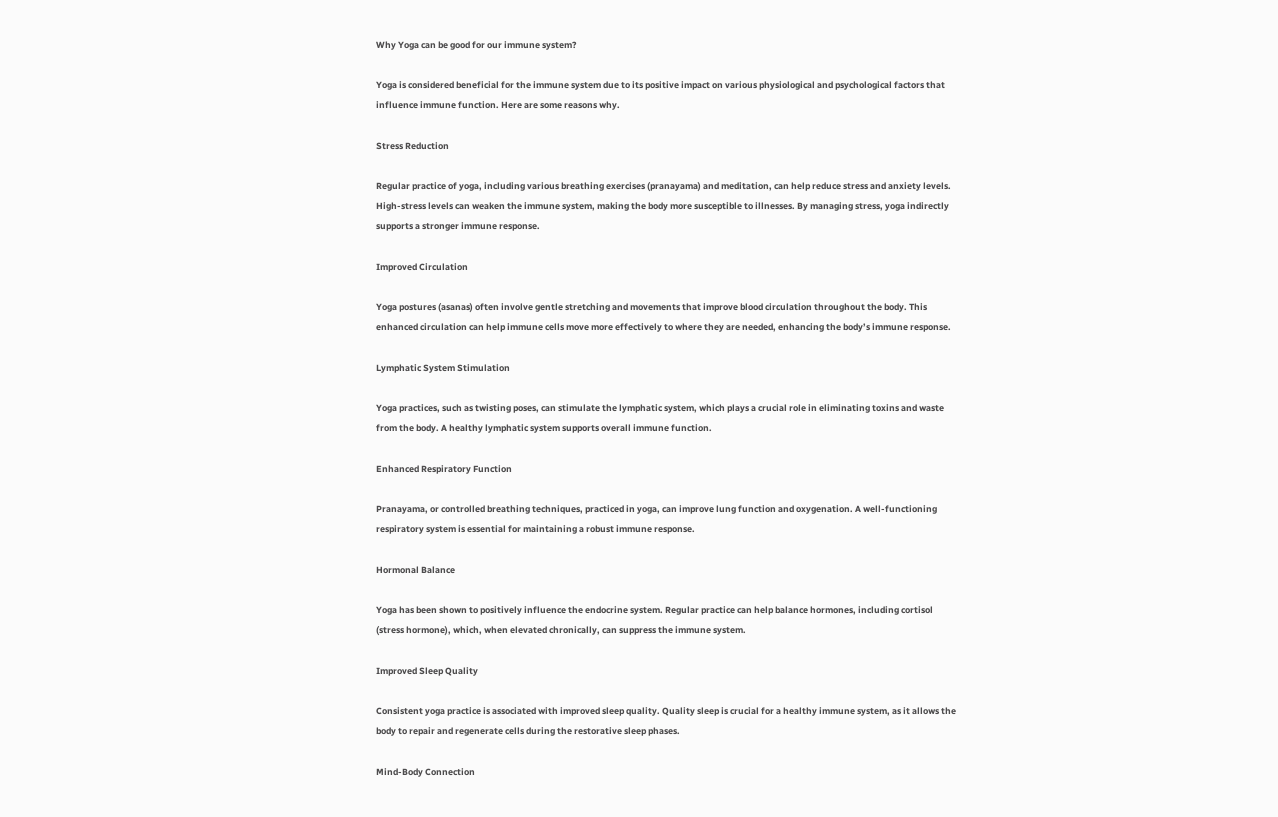Why Yoga can be good for our immune system?

Yoga is considered beneficial for the immune system due to its positive impact on various physiological and psychological factors that influence immune function. Here are some reasons why.

Stress Reduction

Regular practice of yoga, including various breathing exercises (pranayama) and meditation, can help reduce stress and anxiety levels. High-stress levels can weaken the immune system, making the body more susceptible to illnesses. By managing stress, yoga indirectly supports a stronger immune response.

Improved Circulation

Yoga postures (asanas) often involve gentle stretching and movements that improve blood circulation throughout the body. This enhanced circulation can help immune cells move more effectively to where they are needed, enhancing the body’s immune response.

Lymphatic System Stimulation

Yoga practices, such as twisting poses, can stimulate the lymphatic system, which plays a crucial role in eliminating toxins and waste from the body. A healthy lymphatic system supports overall immune function.

Enhanced Respiratory Function

Pranayama, or controlled breathing techniques, practiced in yoga, can improve lung function and oxygenation. A well-functioning respiratory system is essential for maintaining a robust immune response.

Hormonal Balance

Yoga has been shown to positively influence the endocrine system. Regular practice can help balance hormones, including cortisol (stress hormone), which, when elevated chronically, can suppress the immune system.

Improved Sleep Quality

Consistent yoga practice is associated with improved sleep quality. Quality sleep is crucial for a healthy immune system, as it allows the body to repair and regenerate cells during the restorative sleep phases.

Mind-Body Connection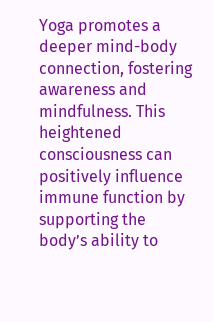Yoga promotes a deeper mind-body connection, fostering awareness and mindfulness. This heightened consciousness can positively influence immune function by supporting the body’s ability to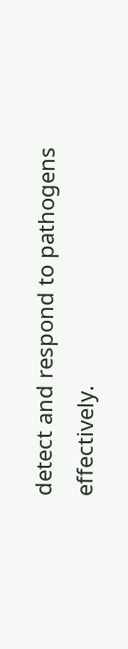detect and respond to pathogens effectively.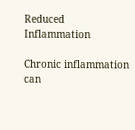Reduced Inflammation

Chronic inflammation can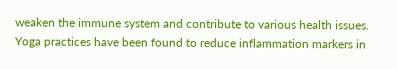weaken the immune system and contribute to various health issues. Yoga practices have been found to reduce inflammation markers in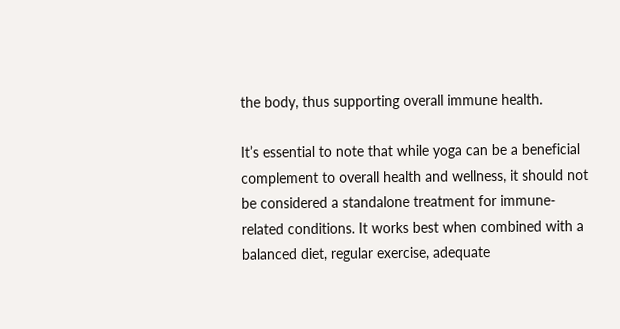the body, thus supporting overall immune health.

It’s essential to note that while yoga can be a beneficial complement to overall health and wellness, it should not be considered a standalone treatment for immune-related conditions. It works best when combined with a balanced diet, regular exercise, adequate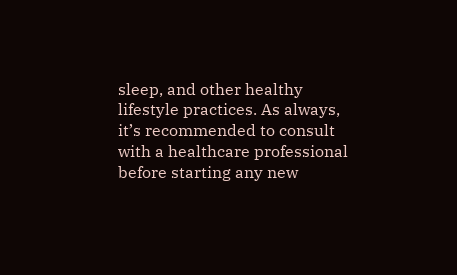sleep, and other healthy lifestyle practices. As always, it’s recommended to consult with a healthcare professional before starting any new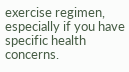exercise regimen, especially if you have specific health concerns.